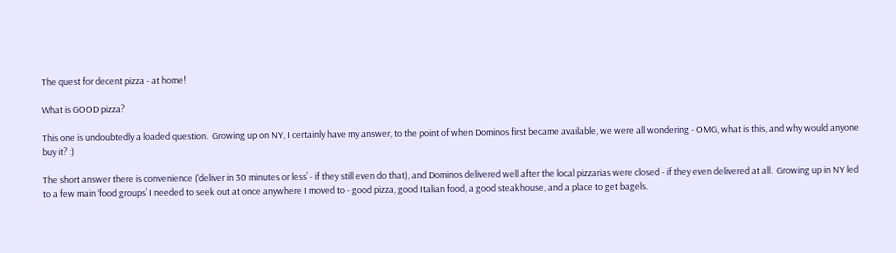The quest for decent pizza - at home!

What is GOOD pizza?

This one is undoubtedly a loaded question.  Growing up on NY, I certainly have my answer, to the point of when Dominos first became available, we were all wondering - OMG, what is this, and why would anyone buy it? :)

The short answer there is convenience (‘deliver in 30 minutes or less’ - if they still even do that), and Dominos delivered well after the local pizzarias were closed - if they even delivered at all.  Growing up in NY led to a few main ‘food groups’ I needed to seek out at once anywhere I moved to - good pizza, good Italian food, a good steakhouse, and a place to get bagels.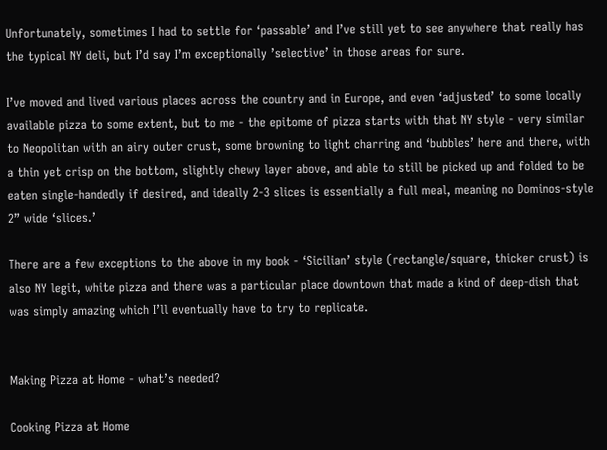Unfortunately, sometimes I had to settle for ‘passable’ and I’ve still yet to see anywhere that really has the typical NY deli, but I’d say I’m exceptionally ’selective’ in those areas for sure.

I’ve moved and lived various places across the country and in Europe, and even ‘adjusted’ to some locally available pizza to some extent, but to me - the epitome of pizza starts with that NY style - very similar to Neopolitan with an airy outer crust, some browning to light charring and ‘bubbles’ here and there, with a thin yet crisp on the bottom, slightly chewy layer above, and able to still be picked up and folded to be eaten single-handedly if desired, and ideally 2-3 slices is essentially a full meal, meaning no Dominos-style 2” wide ‘slices.’

There are a few exceptions to the above in my book - ‘Sicilian’ style (rectangle/square, thicker crust) is also NY legit, white pizza and there was a particular place downtown that made a kind of deep-dish that was simply amazing which I’ll eventually have to try to replicate.


Making Pizza at Home - what’s needed?

Cooking Pizza at Home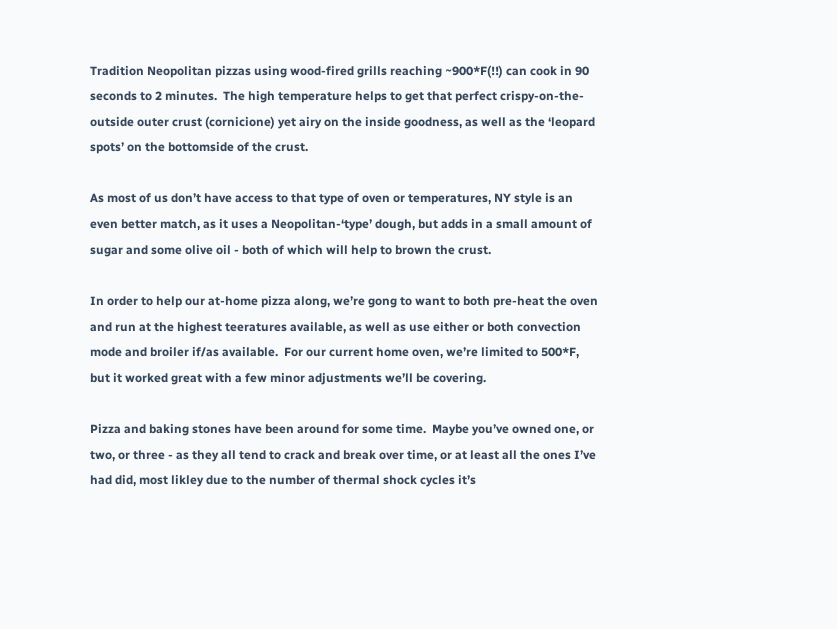Tradition Neopolitan pizzas using wood-fired grills reaching ~900*F(!!) can cook in 90 seconds to 2 minutes.  The high temperature helps to get that perfect crispy-on-the-outside outer crust (cornicione) yet airy on the inside goodness, as well as the ‘leopard spots’ on the bottomside of the crust.

As most of us don’t have access to that type of oven or temperatures, NY style is an even better match, as it uses a Neopolitan-‘type’ dough, but adds in a small amount of sugar and some olive oil - both of which will help to brown the crust.

In order to help our at-home pizza along, we’re gong to want to both pre-heat the oven and run at the highest teeratures available, as well as use either or both convection mode and broiler if/as available.  For our current home oven, we’re limited to 500*F, but it worked great with a few minor adjustments we’ll be covering.

Pizza and baking stones have been around for some time.  Maybe you’ve owned one, or two, or three - as they all tend to crack and break over time, or at least all the ones I’ve had did, most likley due to the number of thermal shock cycles it’s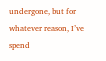undergone, but for whatever reason, I’ve spend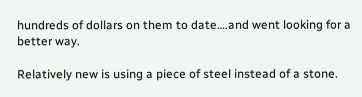hundreds of dollars on them to date….and went looking for a better way.

Relatively new is using a piece of steel instead of a stone.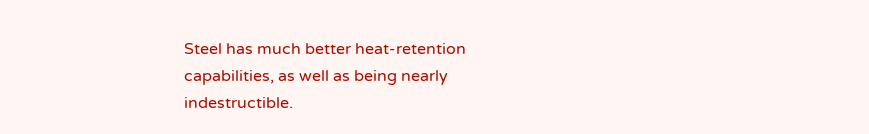Steel has much better heat-retention capabilities, as well as being nearly indestructible.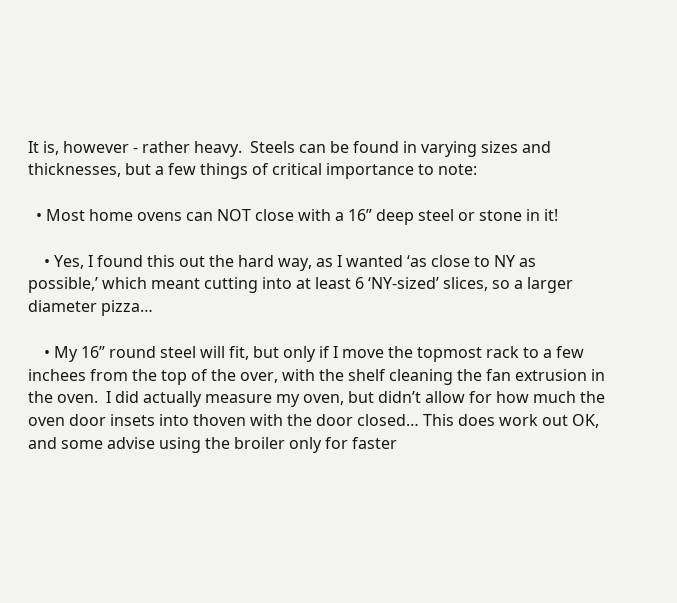It is, however - rather heavy.  Steels can be found in varying sizes and thicknesses, but a few things of critical importance to note:

  • Most home ovens can NOT close with a 16” deep steel or stone in it!

    • Yes, I found this out the hard way, as I wanted ‘as close to NY as possible,’ which meant cutting into at least 6 ‘NY-sized’ slices, so a larger diameter pizza…

    • My 16” round steel will fit, but only if I move the topmost rack to a few inchees from the top of the over, with the shelf cleaning the fan extrusion in the oven.  I did actually measure my oven, but didn’t allow for how much the oven door insets into thoven with the door closed… This does work out OK, and some advise using the broiler only for faster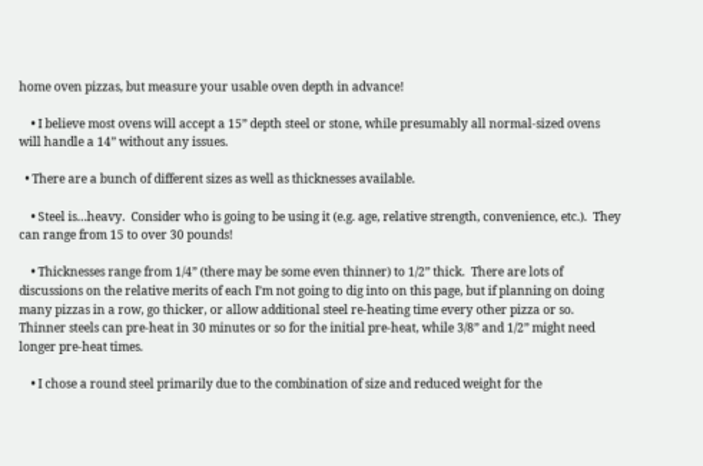home oven pizzas, but measure your usable oven depth in advance!

    • I believe most ovens will accept a 15” depth steel or stone, while presumably all normal-sized ovens will handle a 14” without any issues.

  • There are a bunch of different sizes as well as thicknesses available.

    • Steel is…heavy.  Consider who is going to be using it (e.g. age, relative strength, convenience, etc.).  They can range from 15 to over 30 pounds!

    • Thicknesses range from 1/4” (there may be some even thinner) to 1/2” thick.  There are lots of discussions on the relative merits of each I’m not going to dig into on this page, but if planning on doing many pizzas in a row, go thicker, or allow additional steel re-heating time every other pizza or so.  Thinner steels can pre-heat in 30 minutes or so for the initial pre-heat, while 3/8” and 1/2” might need longer pre-heat times.

    • I chose a round steel primarily due to the combination of size and reduced weight for the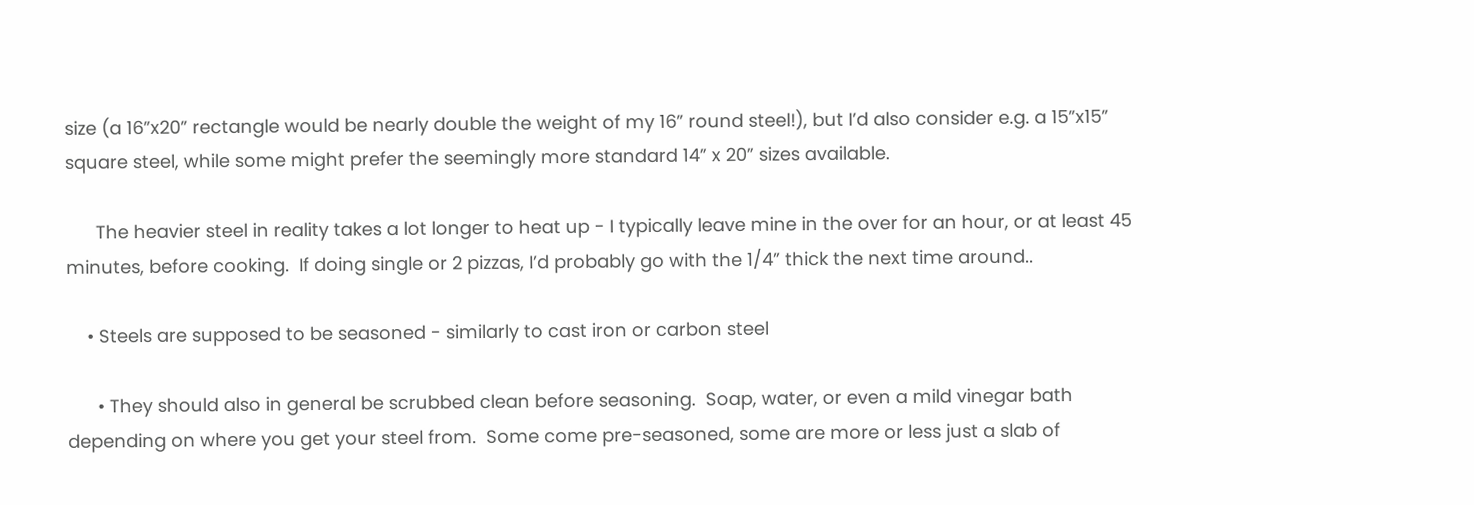size (a 16”x20” rectangle would be nearly double the weight of my 16” round steel!), but I’d also consider e.g. a 15”x15” square steel, while some might prefer the seemingly more standard 14” x 20” sizes available.

      The heavier steel in reality takes a lot longer to heat up - I typically leave mine in the over for an hour, or at least 45 minutes, before cooking.  If doing single or 2 pizzas, I’d probably go with the 1/4” thick the next time around..

    • Steels are supposed to be seasoned - similarly to cast iron or carbon steel

      • They should also in general be scrubbed clean before seasoning.  Soap, water, or even a mild vinegar bath depending on where you get your steel from.  Some come pre-seasoned, some are more or less just a slab of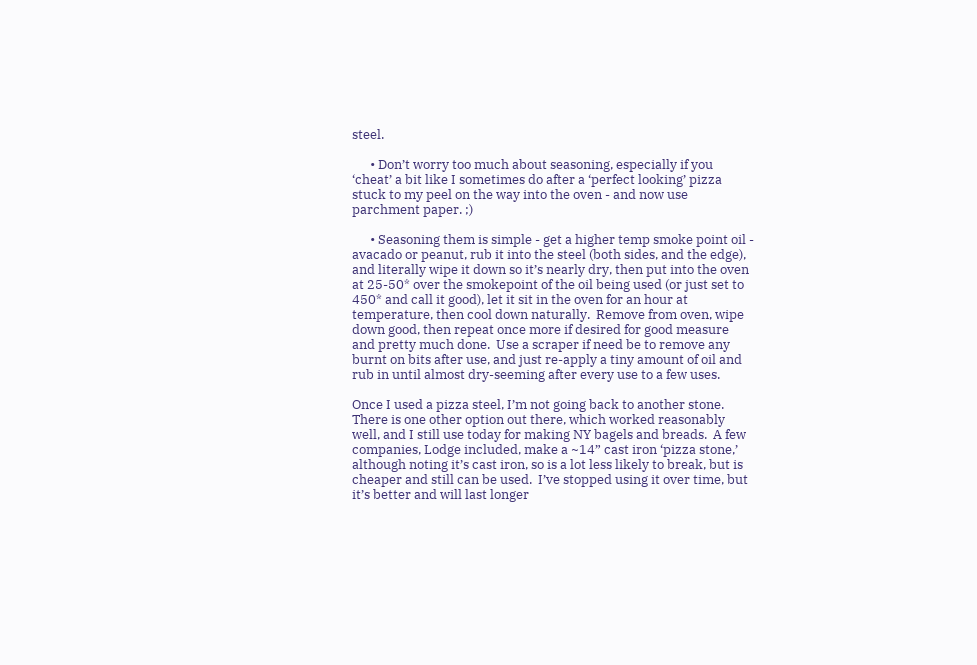steel.

      • Don’t worry too much about seasoning, especially if you ‘cheat’ a bit like I sometimes do after a ‘perfect looking’ pizza stuck to my peel on the way into the oven - and now use parchment paper. ;)

      • Seasoning them is simple - get a higher temp smoke point oil - avacado or peanut, rub it into the steel (both sides, and the edge), and literally wipe it down so it’s nearly dry, then put into the oven at 25-50* over the smokepoint of the oil being used (or just set to 450* and call it good), let it sit in the oven for an hour at temperature, then cool down naturally.  Remove from oven, wipe down good, then repeat once more if desired for good measure and pretty much done.  Use a scraper if need be to remove any burnt on bits after use, and just re-apply a tiny amount of oil and rub in until almost dry-seeming after every use to a few uses.

Once I used a pizza steel, I’m not going back to another stone.  There is one other option out there, which worked reasonably well, and I still use today for making NY bagels and breads.  A few companies, Lodge included, make a ~14” cast iron ‘pizza stone,’ although noting it’s cast iron, so is a lot less likely to break, but is cheaper and still can be used.  I’ve stopped using it over time, but it’s better and will last longer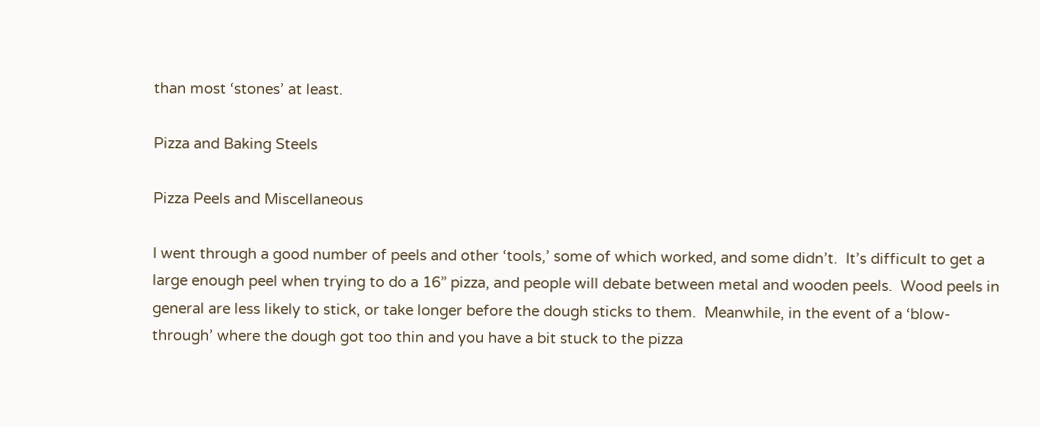than most ‘stones’ at least.

Pizza and Baking Steels

Pizza Peels and Miscellaneous

I went through a good number of peels and other ‘tools,’ some of which worked, and some didn’t.  It’s difficult to get a large enough peel when trying to do a 16” pizza, and people will debate between metal and wooden peels.  Wood peels in general are less likely to stick, or take longer before the dough sticks to them.  Meanwhile, in the event of a ‘blow-through’ where the dough got too thin and you have a bit stuck to the pizza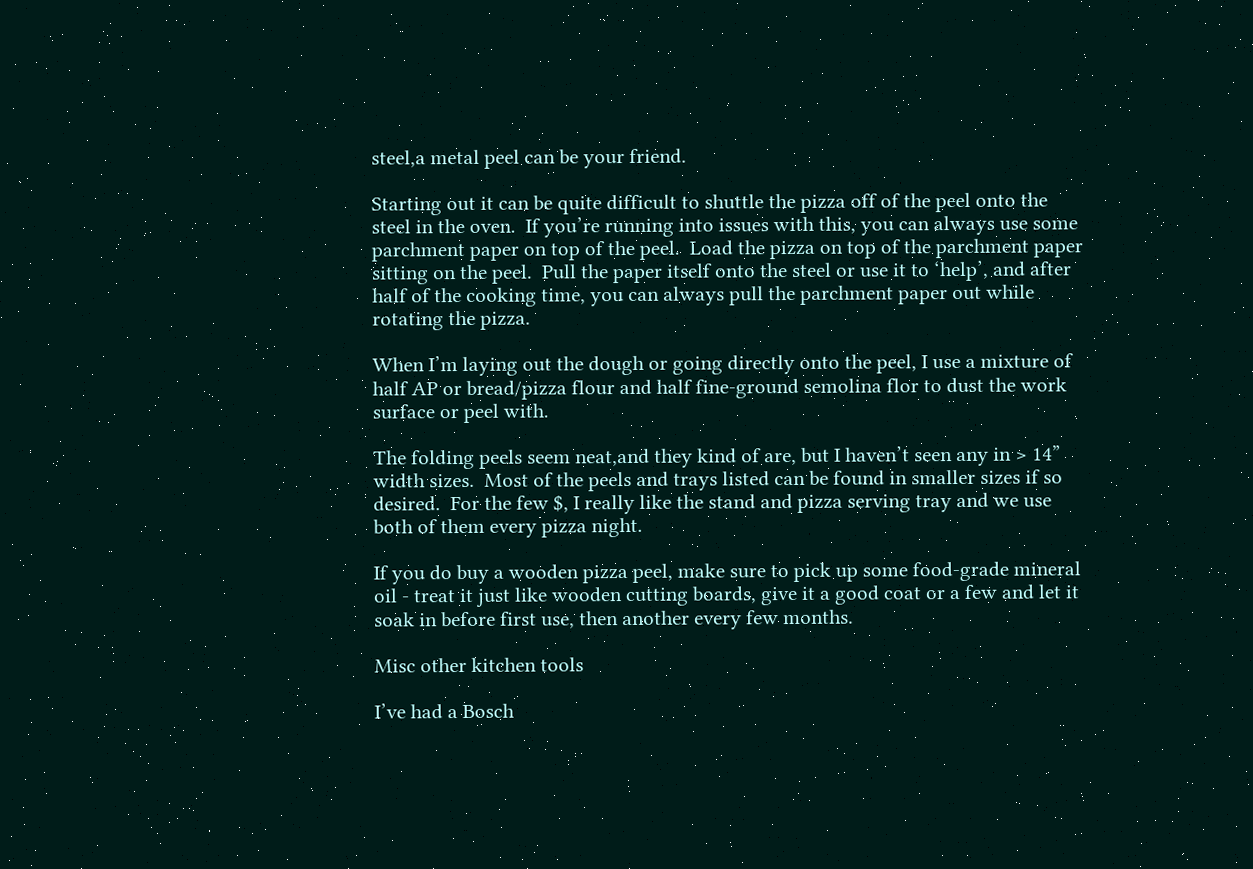steel,a metal peel can be your friend.

Starting out it can be quite difficult to shuttle the pizza off of the peel onto the steel in the oven.  If you’re running into issues with this, you can always use some parchment paper on top of the peel.  Load the pizza on top of the parchment paper sitting on the peel.  Pull the paper itself onto the steel or use it to ‘help’, and after half of the cooking time, you can always pull the parchment paper out while rotating the pizza.

When I’m laying out the dough or going directly onto the peel, I use a mixture of half AP or bread/pizza flour and half fine-ground semolina flor to dust the work surface or peel with.

The folding peels seem neat,and they kind of are, but I haven’t seen any in > 14” width sizes.  Most of the peels and trays listed can be found in smaller sizes if so desired.  For the few $, I really like the stand and pizza serving tray and we use both of them every pizza night.

If you do buy a wooden pizza peel, make sure to pick up some food-grade mineral oil - treat it just like wooden cutting boards, give it a good coat or a few and let it soak in before first use, then another every few months.

Misc other kitchen tools

I’ve had a Bosch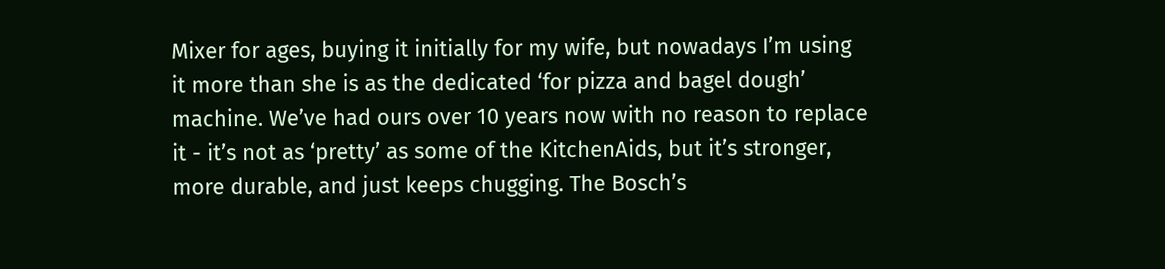Mixer for ages, buying it initially for my wife, but nowadays I’m using it more than she is as the dedicated ‘for pizza and bagel dough’ machine. We’ve had ours over 10 years now with no reason to replace it - it’s not as ‘pretty’ as some of the KitchenAids, but it’s stronger, more durable, and just keeps chugging. The Bosch’s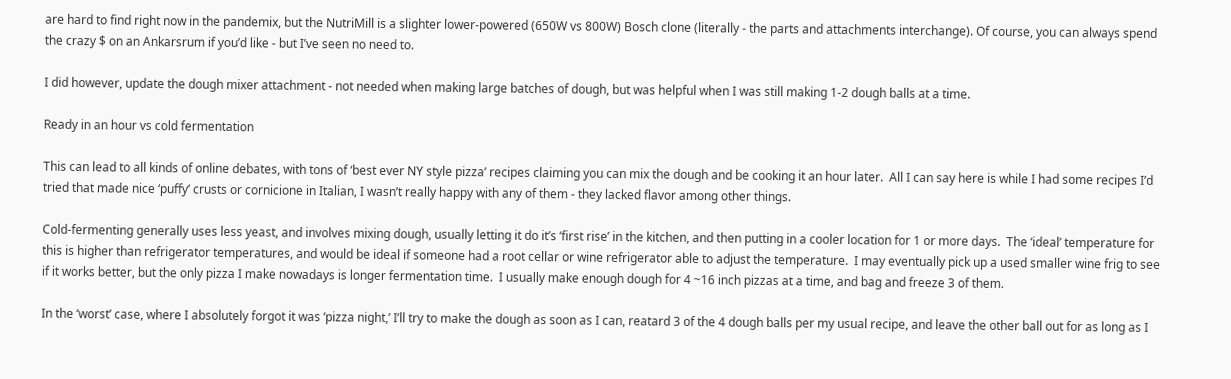are hard to find right now in the pandemix, but the NutriMill is a slighter lower-powered (650W vs 800W) Bosch clone (literally - the parts and attachments interchange). Of course, you can always spend the crazy $ on an Ankarsrum if you’d like - but I’ve seen no need to.

I did however, update the dough mixer attachment - not needed when making large batches of dough, but was helpful when I was still making 1-2 dough balls at a time.

Ready in an hour vs cold fermentation

This can lead to all kinds of online debates, with tons of ‘best ever NY style pizza’ recipes claiming you can mix the dough and be cooking it an hour later.  All I can say here is while I had some recipes I’d tried that made nice ‘puffy’ crusts or cornicione in Italian, I wasn’t really happy with any of them - they lacked flavor among other things.

Cold-fermenting generally uses less yeast, and involves mixing dough, usually letting it do it’s ‘first rise’ in the kitchen, and then putting in a cooler location for 1 or more days.  The ‘ideal’ temperature for this is higher than refrigerator temperatures, and would be ideal if someone had a root cellar or wine refrigerator able to adjust the temperature.  I may eventually pick up a used smaller wine frig to see if it works better, but the only pizza I make nowadays is longer fermentation time.  I usually make enough dough for 4 ~16 inch pizzas at a time, and bag and freeze 3 of them.

In the ‘worst’ case, where I absolutely forgot it was ‘pizza night,’ I’ll try to make the dough as soon as I can, reatard 3 of the 4 dough balls per my usual recipe, and leave the other ball out for as long as I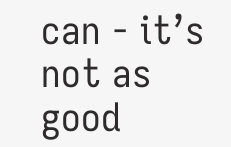can - it’s not as good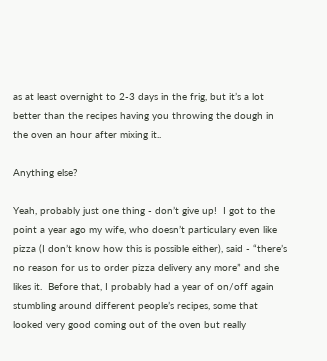as at least overnight to 2-3 days in the frig, but it’s a lot better than the recipes having you throwing the dough in the oven an hour after mixing it..

Anything else?

Yeah, probably just one thing - don’t give up!  I got to the point a year ago my wife, who doesn’t particulary even like pizza (I don’t know how this is possible either), said - “there’s no reason for us to order pizza delivery any more” and she likes it.  Before that, I probably had a year of on/off again stumbling around different people’s recipes, some that looked very good coming out of the oven but really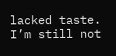lacked taste.  I’m still not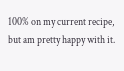100% on my current recipe, but am pretty happy with it.